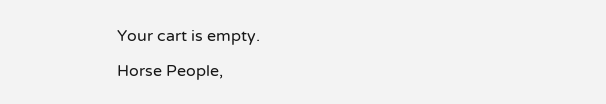Your cart is empty.

Horse People,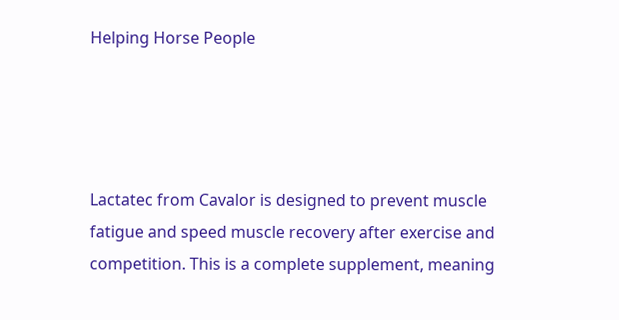Helping Horse People




Lactatec from Cavalor is designed to prevent muscle fatigue and speed muscle recovery after exercise and competition. This is a complete supplement, meaning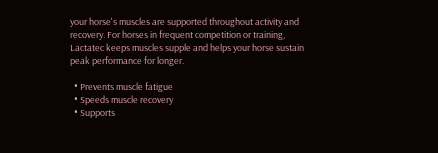your horse's muscles are supported throughout activity and recovery. For horses in frequent competition or training, Lactatec keeps muscles supple and helps your horse sustain peak performance for longer.

  • Prevents muscle fatigue
  • Speeds muscle recovery
  • Supports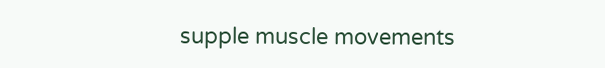supple muscle movements